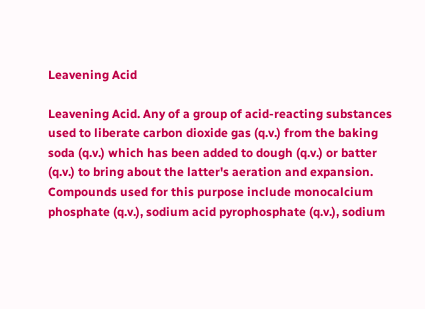Leavening Acid

Leavening Acid. Any of a group of acid-reacting substances used to liberate carbon dioxide gas (q.v.) from the baking soda (q.v.) which has been added to dough (q.v.) or batter (q.v.) to bring about the latter's aeration and expansion. Compounds used for this purpose include monocalcium phosphate (q.v.), sodium acid pyrophosphate (q.v.), sodium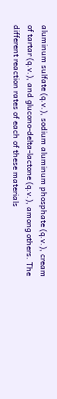aluminum sulfate (q.v.), sodium aluminum phosphate (q.v.), cream of tartar (q.v.), and glucono-delta-lactone (q.v.), among others. The different reaction rates of each of these materials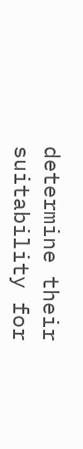determine their suitability for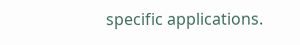specific applications.